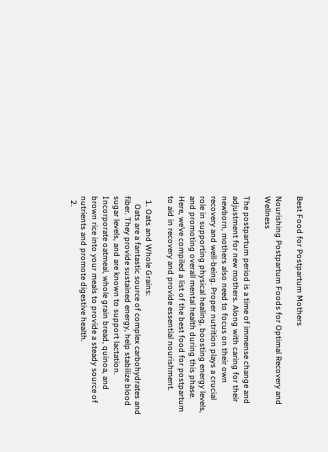Best Food for Postpartum Mothers

Nourishing Postpartum Foods for Optimal Recovery and Wellness

The postpartum period is a time of immense change and adjustment for new mothers. Along with caring for their newborn, mothers also need to focus on their own recovery and well-being. Proper nutrition plays a crucial role in supporting physical healing, boosting energy levels, and promoting overall mental health during this phase. Here, we’ve compiled a list of the best food for postpartum to aid in recovery and provide essential nourishment.

  1. Oats and Whole Grains:
    Oats are a fantastic source of complex carbohydrates and fiber. They provide sustained energy, help stabilize blood sugar levels, and are known to support lactation. Incorporate oatmeal, whole grain bread, quinoa, and brown rice into your meals to provide a steady source of nutrients and promote digestive health.
  2.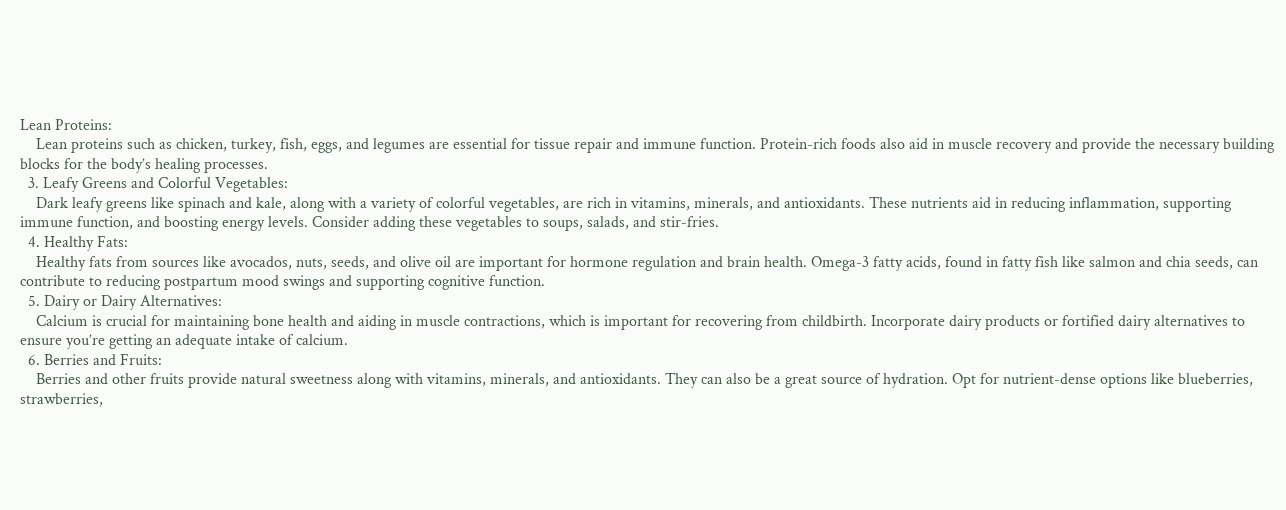Lean Proteins:
    Lean proteins such as chicken, turkey, fish, eggs, and legumes are essential for tissue repair and immune function. Protein-rich foods also aid in muscle recovery and provide the necessary building blocks for the body’s healing processes.
  3. Leafy Greens and Colorful Vegetables:
    Dark leafy greens like spinach and kale, along with a variety of colorful vegetables, are rich in vitamins, minerals, and antioxidants. These nutrients aid in reducing inflammation, supporting immune function, and boosting energy levels. Consider adding these vegetables to soups, salads, and stir-fries.
  4. Healthy Fats:
    Healthy fats from sources like avocados, nuts, seeds, and olive oil are important for hormone regulation and brain health. Omega-3 fatty acids, found in fatty fish like salmon and chia seeds, can contribute to reducing postpartum mood swings and supporting cognitive function.
  5. Dairy or Dairy Alternatives:
    Calcium is crucial for maintaining bone health and aiding in muscle contractions, which is important for recovering from childbirth. Incorporate dairy products or fortified dairy alternatives to ensure you’re getting an adequate intake of calcium.
  6. Berries and Fruits:
    Berries and other fruits provide natural sweetness along with vitamins, minerals, and antioxidants. They can also be a great source of hydration. Opt for nutrient-dense options like blueberries, strawberries,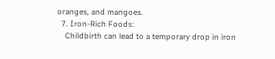oranges, and mangoes.
  7. Iron-Rich Foods:
    Childbirth can lead to a temporary drop in iron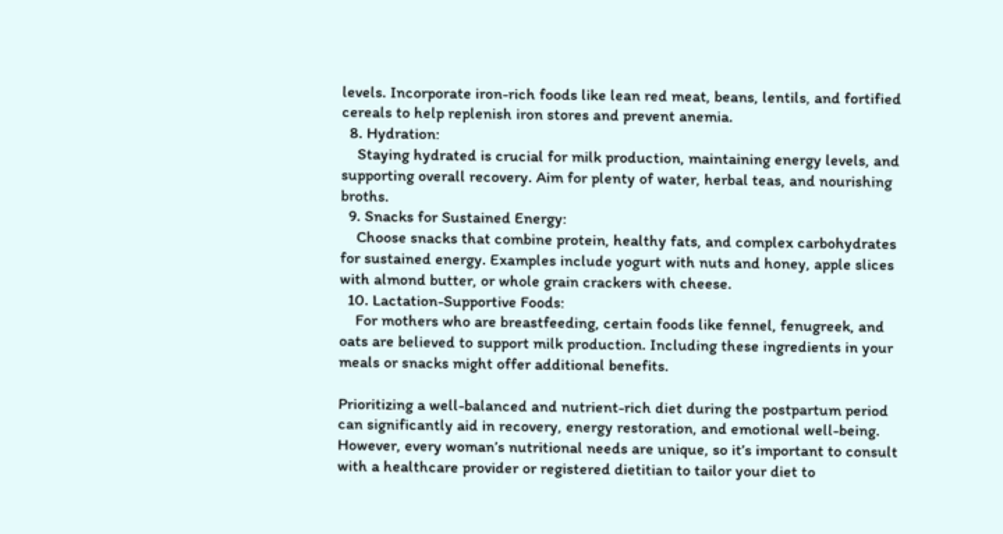levels. Incorporate iron-rich foods like lean red meat, beans, lentils, and fortified cereals to help replenish iron stores and prevent anemia.
  8. Hydration:
    Staying hydrated is crucial for milk production, maintaining energy levels, and supporting overall recovery. Aim for plenty of water, herbal teas, and nourishing broths.
  9. Snacks for Sustained Energy:
    Choose snacks that combine protein, healthy fats, and complex carbohydrates for sustained energy. Examples include yogurt with nuts and honey, apple slices with almond butter, or whole grain crackers with cheese.
  10. Lactation-Supportive Foods:
    For mothers who are breastfeeding, certain foods like fennel, fenugreek, and oats are believed to support milk production. Including these ingredients in your meals or snacks might offer additional benefits.

Prioritizing a well-balanced and nutrient-rich diet during the postpartum period can significantly aid in recovery, energy restoration, and emotional well-being. However, every woman’s nutritional needs are unique, so it’s important to consult with a healthcare provider or registered dietitian to tailor your diet to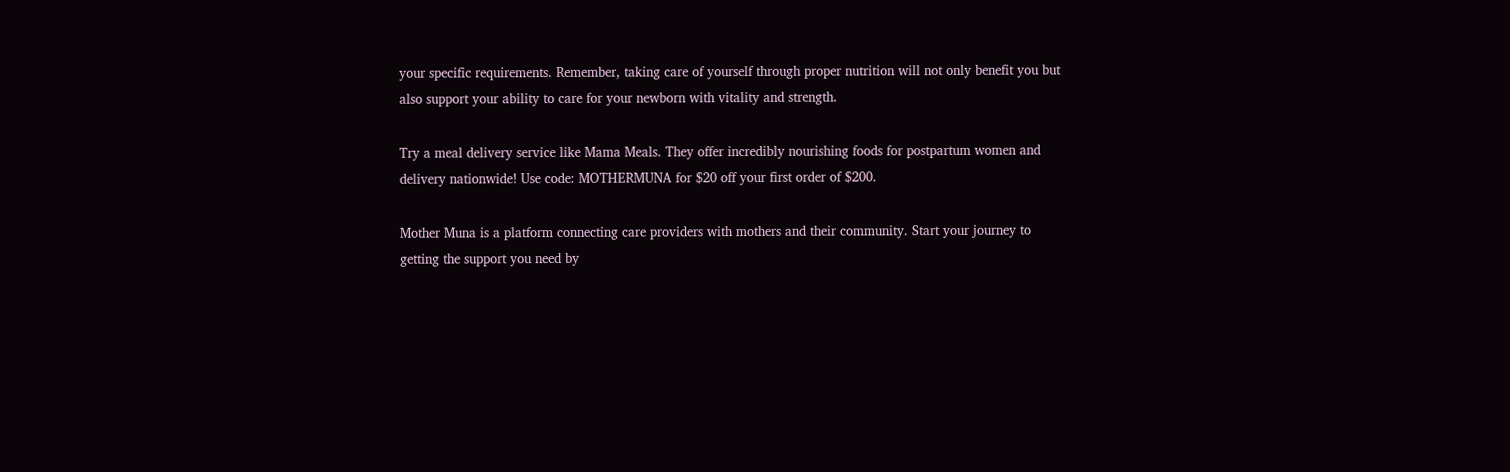your specific requirements. Remember, taking care of yourself through proper nutrition will not only benefit you but also support your ability to care for your newborn with vitality and strength.

Try a meal delivery service like Mama Meals. They offer incredibly nourishing foods for postpartum women and delivery nationwide! Use code: MOTHERMUNA for $20 off your first order of $200.

Mother Muna is a platform connecting care providers with mothers and their community. Start your journey to getting the support you need by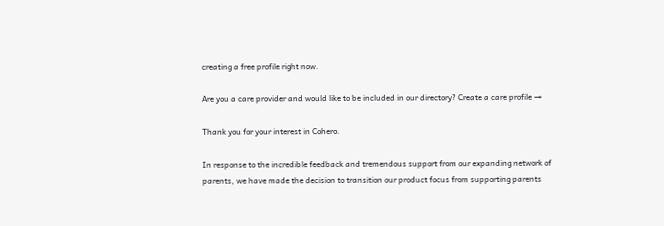creating a free profile right now.

Are you a care provider and would like to be included in our directory? Create a care profile →

Thank you for your interest in Cohero.

In response to the incredible feedback and tremendous support from our expanding network of parents, we have made the decision to transition our product focus from supporting parents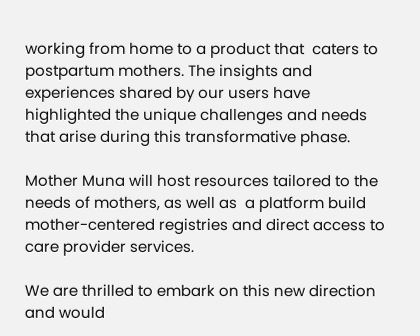working from home to a product that  caters to postpartum mothers. The insights and experiences shared by our users have highlighted the unique challenges and needs that arise during this transformative phase.

Mother Muna will host resources tailored to the needs of mothers, as well as  a platform build mother-centered registries and direct access to care provider services.

We are thrilled to embark on this new direction and would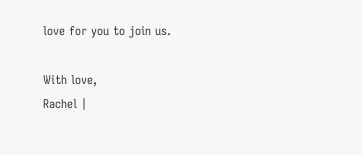love for you to join us.

With love,
Rachel |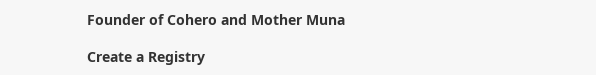Founder of Cohero and Mother Muna

Create a Registry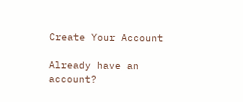Create Your Account

Already have an account?